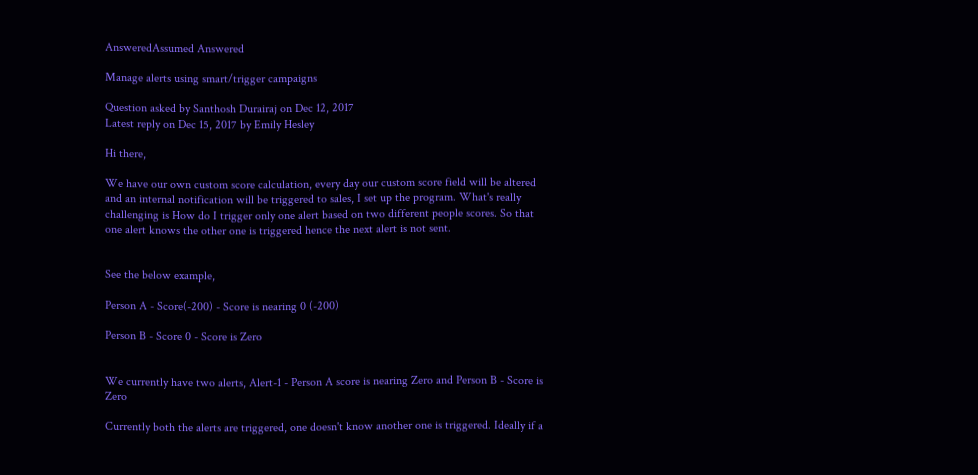AnsweredAssumed Answered

Manage alerts using smart/trigger campaigns

Question asked by Santhosh Durairaj on Dec 12, 2017
Latest reply on Dec 15, 2017 by Emily Hesley

Hi there,

We have our own custom score calculation, every day our custom score field will be altered and an internal notification will be triggered to sales, I set up the program. What's really challenging is How do I trigger only one alert based on two different people scores. So that one alert knows the other one is triggered hence the next alert is not sent.


See the below example,

Person A - Score(-200) - Score is nearing 0 (-200)

Person B - Score 0 - Score is Zero


We currently have two alerts, Alert-1 - Person A score is nearing Zero and Person B - Score is Zero

Currently both the alerts are triggered, one doesn't know another one is triggered. Ideally if a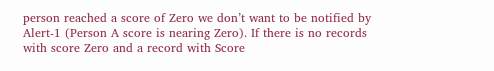person reached a score of Zero we don’t want to be notified by Alert-1 (Person A score is nearing Zero). If there is no records with score Zero and a record with Score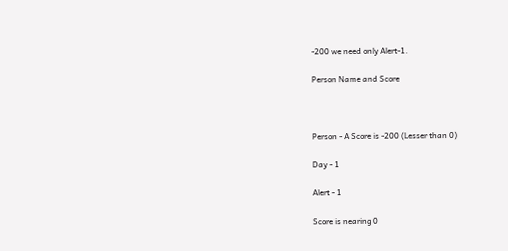-200 we need only Alert-1.

Person Name and Score



Person - A Score is -200 (Lesser than 0)

Day - 1

Alert - 1

Score is nearing 0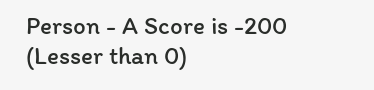Person - A Score is -200 (Lesser than 0)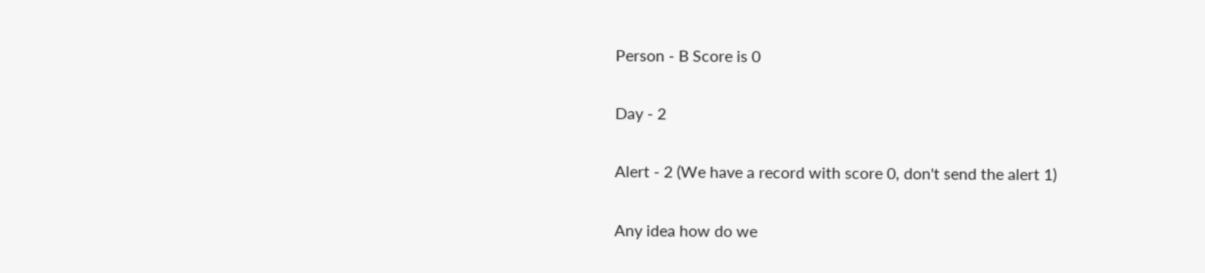Person - B Score is 0

Day - 2

Alert - 2 (We have a record with score 0, don't send the alert 1)

Any idea how do we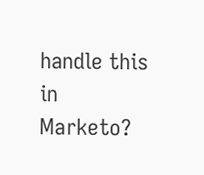handle this in Marketo?